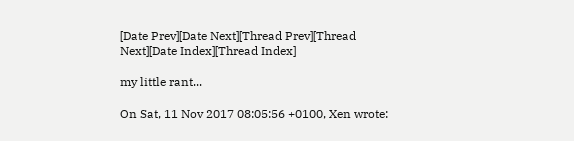[Date Prev][Date Next][Thread Prev][Thread Next][Date Index][Thread Index]

my little rant...

On Sat, 11 Nov 2017 08:05:56 +0100, Xen wrote: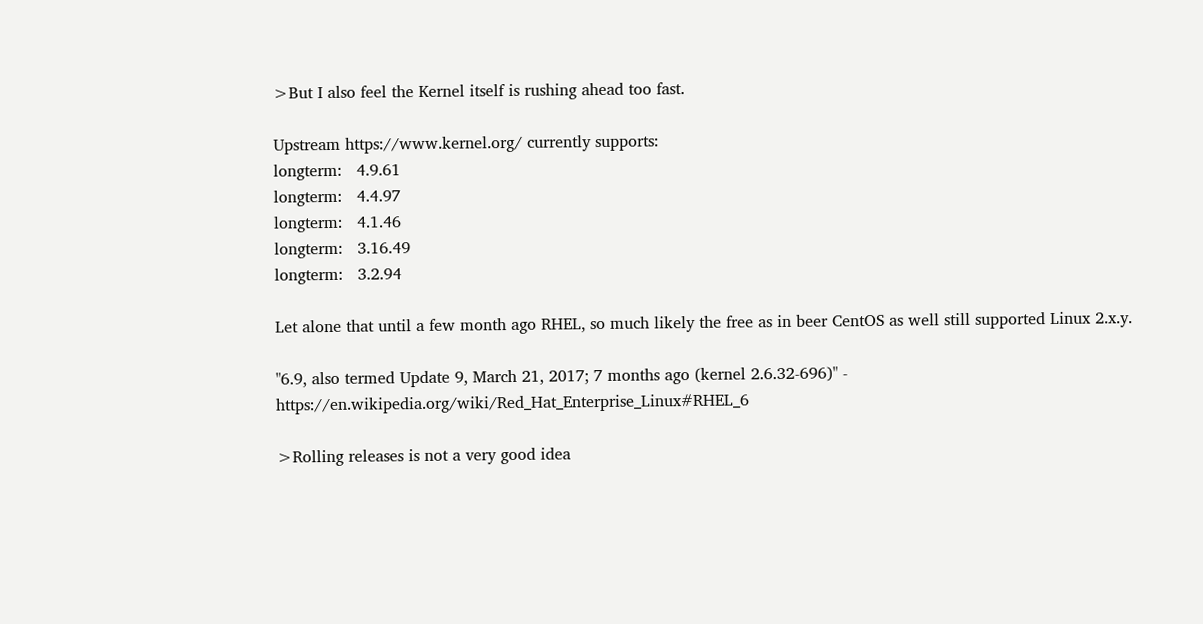>But I also feel the Kernel itself is rushing ahead too fast.

Upstream https://www.kernel.org/ currently supports:
longterm:   4.9.61
longterm:   4.4.97
longterm:   4.1.46
longterm:   3.16.49
longterm:   3.2.94

Let alone that until a few month ago RHEL, so much likely the free as in beer CentOS as well still supported Linux 2.x.y.

"6.9, also termed Update 9, March 21, 2017; 7 months ago (kernel 2.6.32-696)" - https://en.wikipedia.org/wiki/Red_Hat_Enterprise_Linux#RHEL_6

>Rolling releases is not a very good idea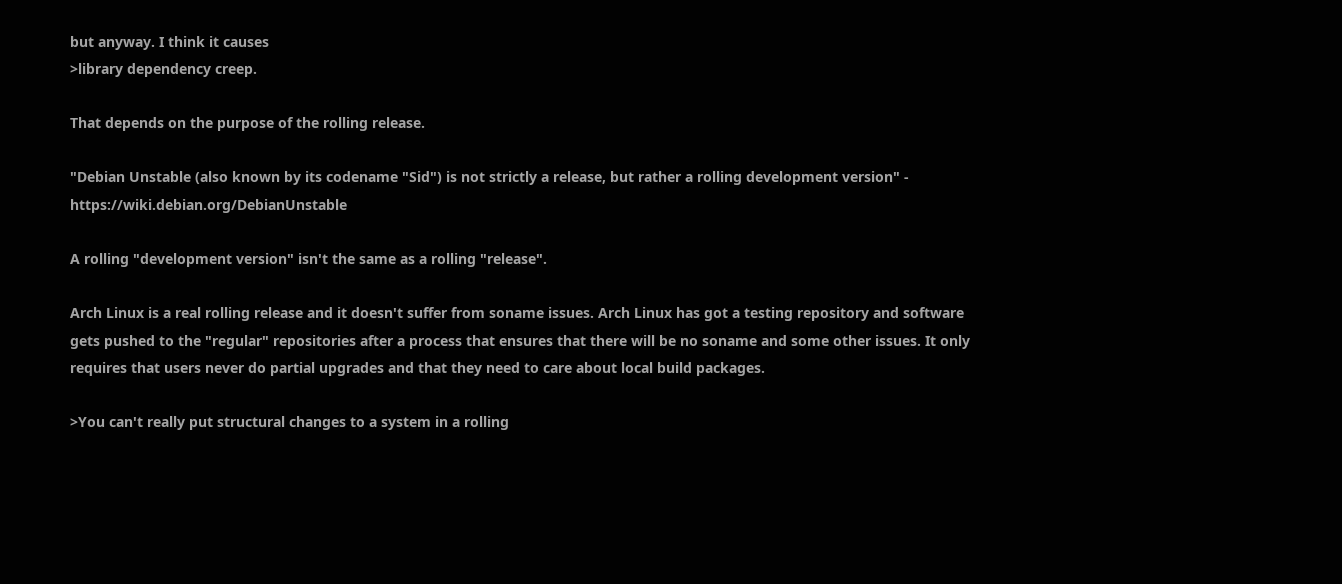but anyway. I think it causes
>library dependency creep.

That depends on the purpose of the rolling release.

"Debian Unstable (also known by its codename "Sid") is not strictly a release, but rather a rolling development version" - https://wiki.debian.org/DebianUnstable

A rolling "development version" isn't the same as a rolling "release".

Arch Linux is a real rolling release and it doesn't suffer from soname issues. Arch Linux has got a testing repository and software gets pushed to the "regular" repositories after a process that ensures that there will be no soname and some other issues. It only requires that users never do partial upgrades and that they need to care about local build packages.

>You can't really put structural changes to a system in a rolling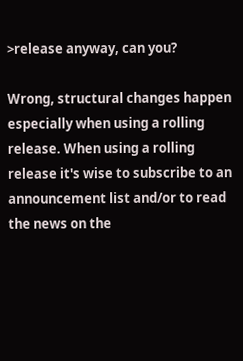>release anyway, can you?

Wrong, structural changes happen especially when using a rolling release. When using a rolling release it's wise to subscribe to an announcement list and/or to read the news on the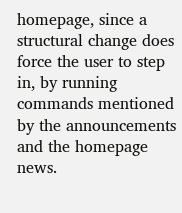homepage, since a structural change does force the user to step in, by running commands mentioned by the announcements and the homepage news.